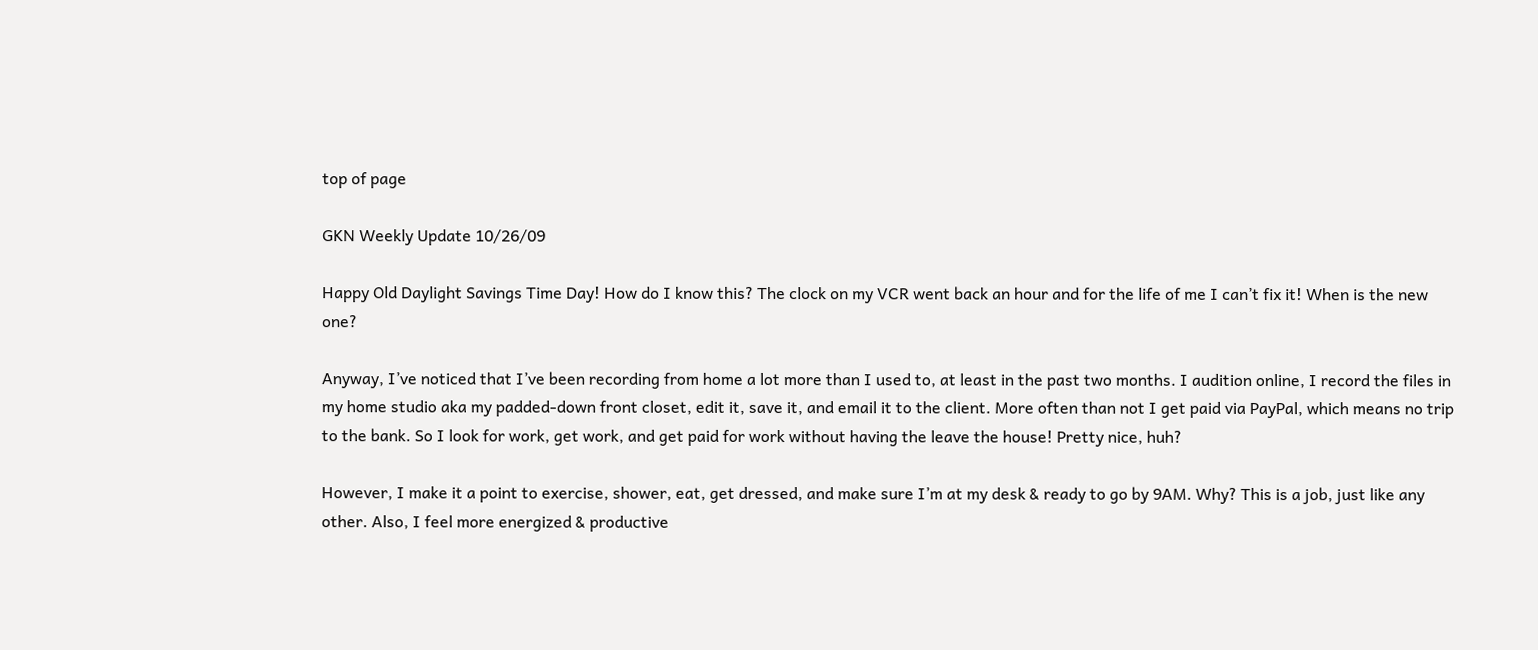top of page

GKN Weekly Update 10/26/09

Happy Old Daylight Savings Time Day! How do I know this? The clock on my VCR went back an hour and for the life of me I can’t fix it! When is the new one?

Anyway, I’ve noticed that I’ve been recording from home a lot more than I used to, at least in the past two months. I audition online, I record the files in my home studio aka my padded-down front closet, edit it, save it, and email it to the client. More often than not I get paid via PayPal, which means no trip to the bank. So I look for work, get work, and get paid for work without having the leave the house! Pretty nice, huh?

However, I make it a point to exercise, shower, eat, get dressed, and make sure I’m at my desk & ready to go by 9AM. Why? This is a job, just like any other. Also, I feel more energized & productive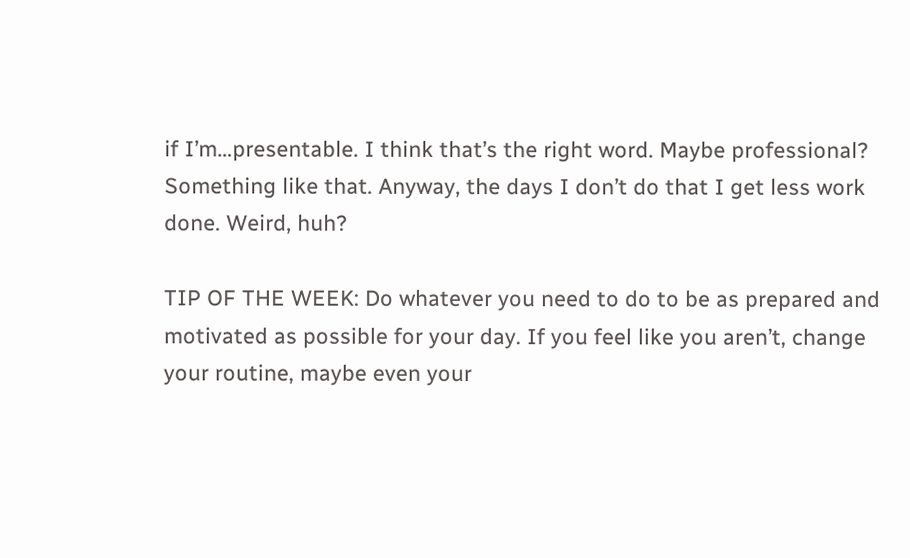if I’m…presentable. I think that’s the right word. Maybe professional? Something like that. Anyway, the days I don’t do that I get less work done. Weird, huh?

TIP OF THE WEEK: Do whatever you need to do to be as prepared and motivated as possible for your day. If you feel like you aren’t, change your routine, maybe even your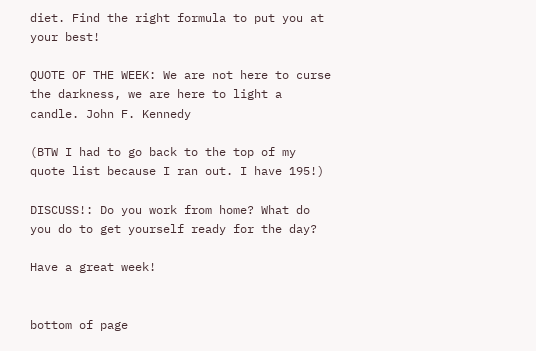diet. Find the right formula to put you at your best!

QUOTE OF THE WEEK: We are not here to curse the darkness, we are here to light a candle. John F. Kennedy

(BTW I had to go back to the top of my quote list because I ran out. I have 195!)

DISCUSS!: Do you work from home? What do you do to get yourself ready for the day?

Have a great week!


bottom of page